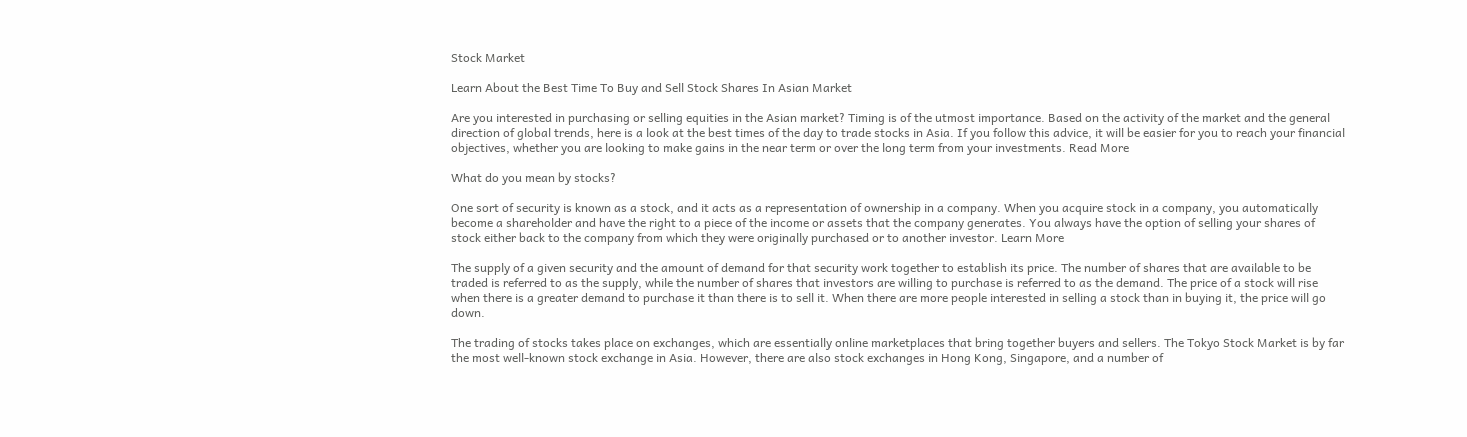Stock Market

Learn About the Best Time To Buy and Sell Stock Shares In Asian Market

Are you interested in purchasing or selling equities in the Asian market? Timing is of the utmost importance. Based on the activity of the market and the general direction of global trends, here is a look at the best times of the day to trade stocks in Asia. If you follow this advice, it will be easier for you to reach your financial objectives, whether you are looking to make gains in the near term or over the long term from your investments. Read More

What do you mean by stocks?

One sort of security is known as a stock, and it acts as a representation of ownership in a company. When you acquire stock in a company, you automatically become a shareholder and have the right to a piece of the income or assets that the company generates. You always have the option of selling your shares of stock either back to the company from which they were originally purchased or to another investor. Learn More

The supply of a given security and the amount of demand for that security work together to establish its price. The number of shares that are available to be traded is referred to as the supply, while the number of shares that investors are willing to purchase is referred to as the demand. The price of a stock will rise when there is a greater demand to purchase it than there is to sell it. When there are more people interested in selling a stock than in buying it, the price will go down.

The trading of stocks takes place on exchanges, which are essentially online marketplaces that bring together buyers and sellers. The Tokyo Stock Market is by far the most well-known stock exchange in Asia. However, there are also stock exchanges in Hong Kong, Singapore, and a number of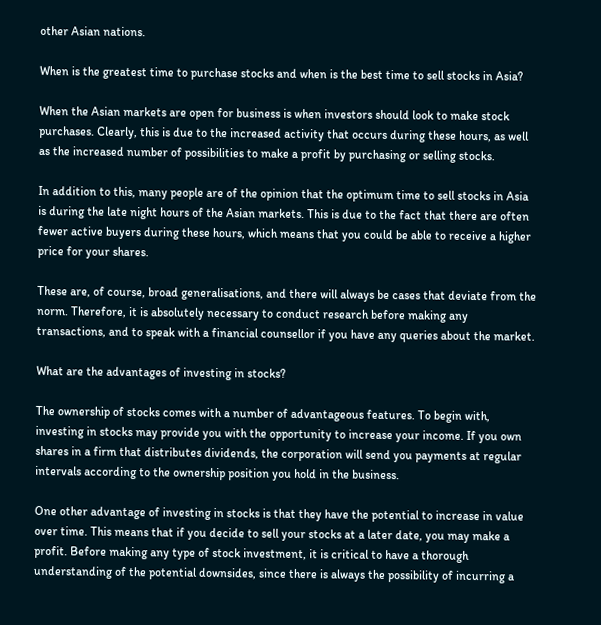other Asian nations.

When is the greatest time to purchase stocks and when is the best time to sell stocks in Asia?

When the Asian markets are open for business is when investors should look to make stock purchases. Clearly, this is due to the increased activity that occurs during these hours, as well as the increased number of possibilities to make a profit by purchasing or selling stocks.

In addition to this, many people are of the opinion that the optimum time to sell stocks in Asia is during the late night hours of the Asian markets. This is due to the fact that there are often fewer active buyers during these hours, which means that you could be able to receive a higher price for your shares.

These are, of course, broad generalisations, and there will always be cases that deviate from the norm. Therefore, it is absolutely necessary to conduct research before making any transactions, and to speak with a financial counsellor if you have any queries about the market.

What are the advantages of investing in stocks?

The ownership of stocks comes with a number of advantageous features. To begin with, investing in stocks may provide you with the opportunity to increase your income. If you own shares in a firm that distributes dividends, the corporation will send you payments at regular intervals according to the ownership position you hold in the business.

One other advantage of investing in stocks is that they have the potential to increase in value over time. This means that if you decide to sell your stocks at a later date, you may make a profit. Before making any type of stock investment, it is critical to have a thorough understanding of the potential downsides, since there is always the possibility of incurring a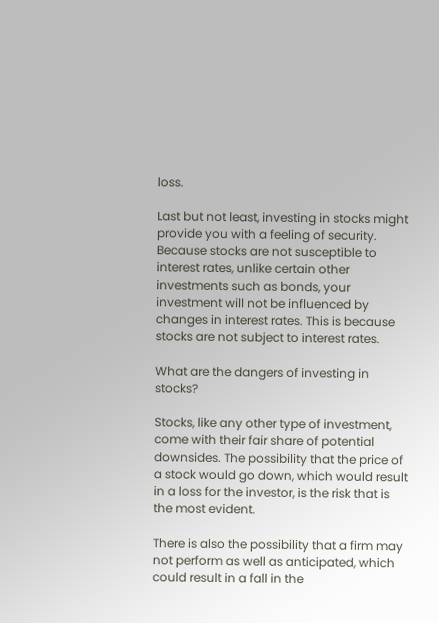loss.

Last but not least, investing in stocks might provide you with a feeling of security. Because stocks are not susceptible to interest rates, unlike certain other investments such as bonds, your investment will not be influenced by changes in interest rates. This is because stocks are not subject to interest rates.

What are the dangers of investing in stocks?

Stocks, like any other type of investment, come with their fair share of potential downsides. The possibility that the price of a stock would go down, which would result in a loss for the investor, is the risk that is the most evident.

There is also the possibility that a firm may not perform as well as anticipated, which could result in a fall in the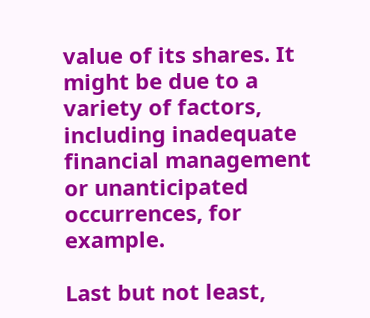value of its shares. It might be due to a variety of factors, including inadequate financial management or unanticipated occurrences, for example.

Last but not least,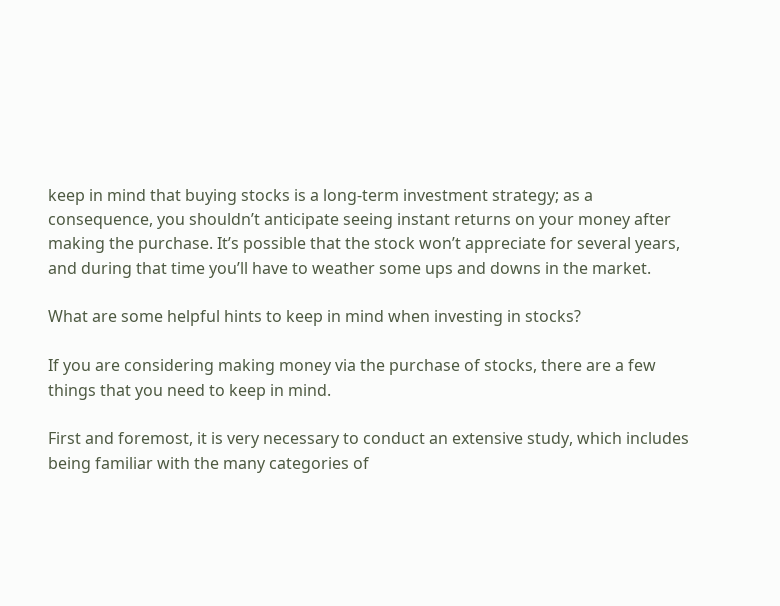keep in mind that buying stocks is a long-term investment strategy; as a consequence, you shouldn’t anticipate seeing instant returns on your money after making the purchase. It’s possible that the stock won’t appreciate for several years, and during that time you’ll have to weather some ups and downs in the market.

What are some helpful hints to keep in mind when investing in stocks?

If you are considering making money via the purchase of stocks, there are a few things that you need to keep in mind.

First and foremost, it is very necessary to conduct an extensive study, which includes being familiar with the many categories of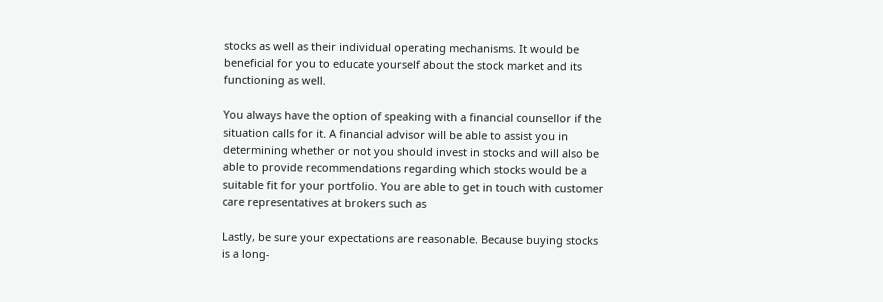stocks as well as their individual operating mechanisms. It would be beneficial for you to educate yourself about the stock market and its functioning as well.

You always have the option of speaking with a financial counsellor if the situation calls for it. A financial advisor will be able to assist you in determining whether or not you should invest in stocks and will also be able to provide recommendations regarding which stocks would be a suitable fit for your portfolio. You are able to get in touch with customer care representatives at brokers such as

Lastly, be sure your expectations are reasonable. Because buying stocks is a long-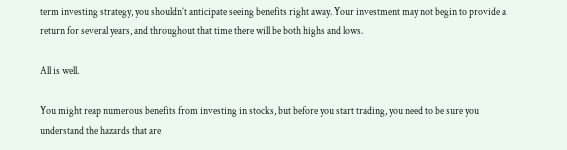term investing strategy, you shouldn’t anticipate seeing benefits right away. Your investment may not begin to provide a return for several years, and throughout that time there will be both highs and lows.

All is well.

You might reap numerous benefits from investing in stocks, but before you start trading, you need to be sure you understand the hazards that are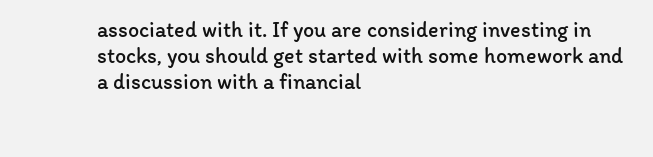associated with it. If you are considering investing in stocks, you should get started with some homework and a discussion with a financial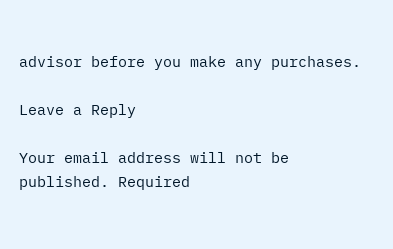advisor before you make any purchases.

Leave a Reply

Your email address will not be published. Required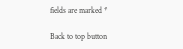fields are marked *

Back to top button